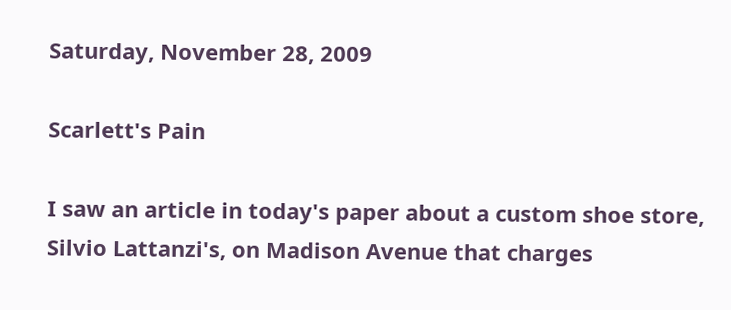Saturday, November 28, 2009

Scarlett's Pain

I saw an article in today's paper about a custom shoe store, Silvio Lattanzi's, on Madison Avenue that charges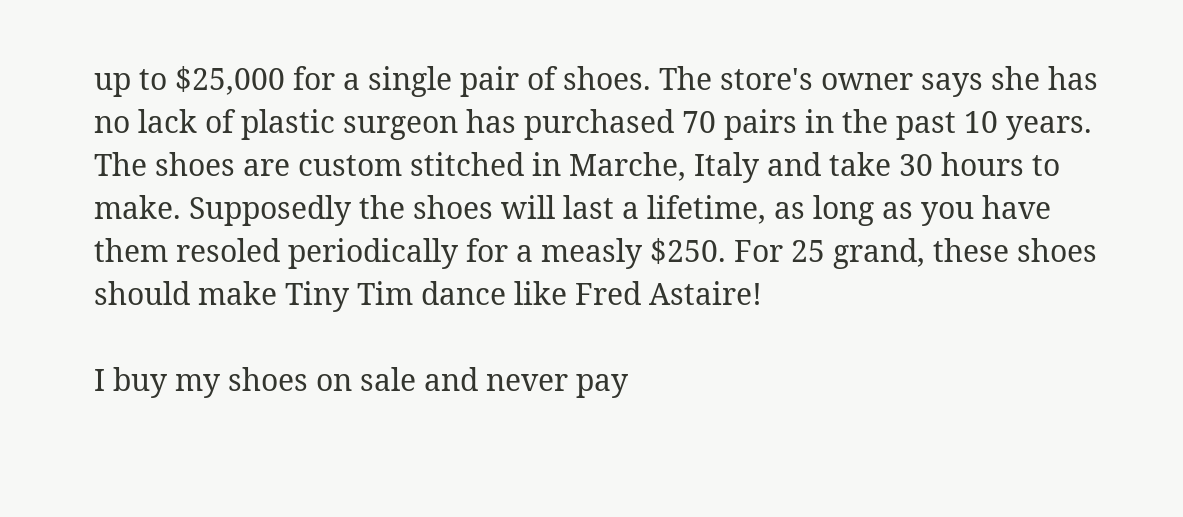up to $25,000 for a single pair of shoes. The store's owner says she has no lack of plastic surgeon has purchased 70 pairs in the past 10 years. The shoes are custom stitched in Marche, Italy and take 30 hours to make. Supposedly the shoes will last a lifetime, as long as you have them resoled periodically for a measly $250. For 25 grand, these shoes should make Tiny Tim dance like Fred Astaire!

I buy my shoes on sale and never pay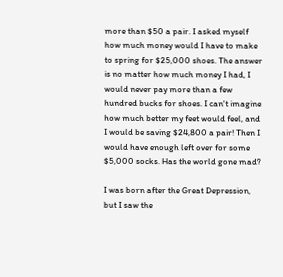more than $50 a pair. I asked myself how much money would I have to make to spring for $25,000 shoes. The answer is no matter how much money I had, I would never pay more than a few hundred bucks for shoes. I can't imagine how much better my feet would feel, and I would be saving $24,800 a pair! Then I would have enough left over for some $5,000 socks. Has the world gone mad?

I was born after the Great Depression, but I saw the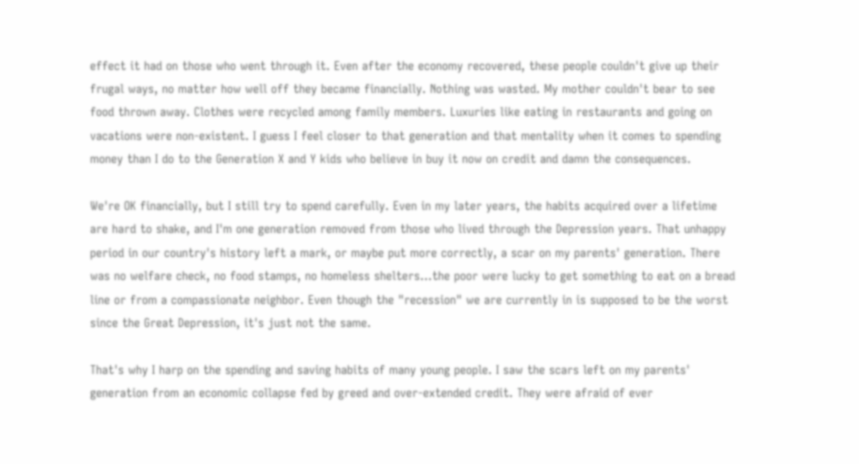effect it had on those who went through it. Even after the economy recovered, these people couldn't give up their frugal ways, no matter how well off they became financially. Nothing was wasted. My mother couldn't bear to see food thrown away. Clothes were recycled among family members. Luxuries like eating in restaurants and going on vacations were non-existent. I guess I feel closer to that generation and that mentality when it comes to spending money than I do to the Generation X and Y kids who believe in buy it now on credit and damn the consequences.

We're OK financially, but I still try to spend carefully. Even in my later years, the habits acquired over a lifetime are hard to shake, and I'm one generation removed from those who lived through the Depression years. That unhappy period in our country's history left a mark, or maybe put more correctly, a scar on my parents' generation. There was no welfare check, no food stamps, no homeless shelters...the poor were lucky to get something to eat on a bread line or from a compassionate neighbor. Even though the "recession" we are currently in is supposed to be the worst since the Great Depression, it's just not the same.

That's why I harp on the spending and saving habits of many young people. I saw the scars left on my parents' generation from an economic collapse fed by greed and over-extended credit. They were afraid of ever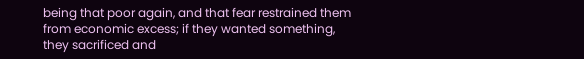being that poor again, and that fear restrained them from economic excess; if they wanted something, they sacrificed and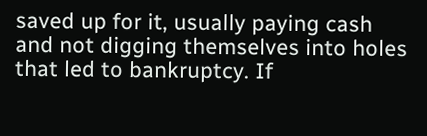saved up for it, usually paying cash and not digging themselves into holes that led to bankruptcy. If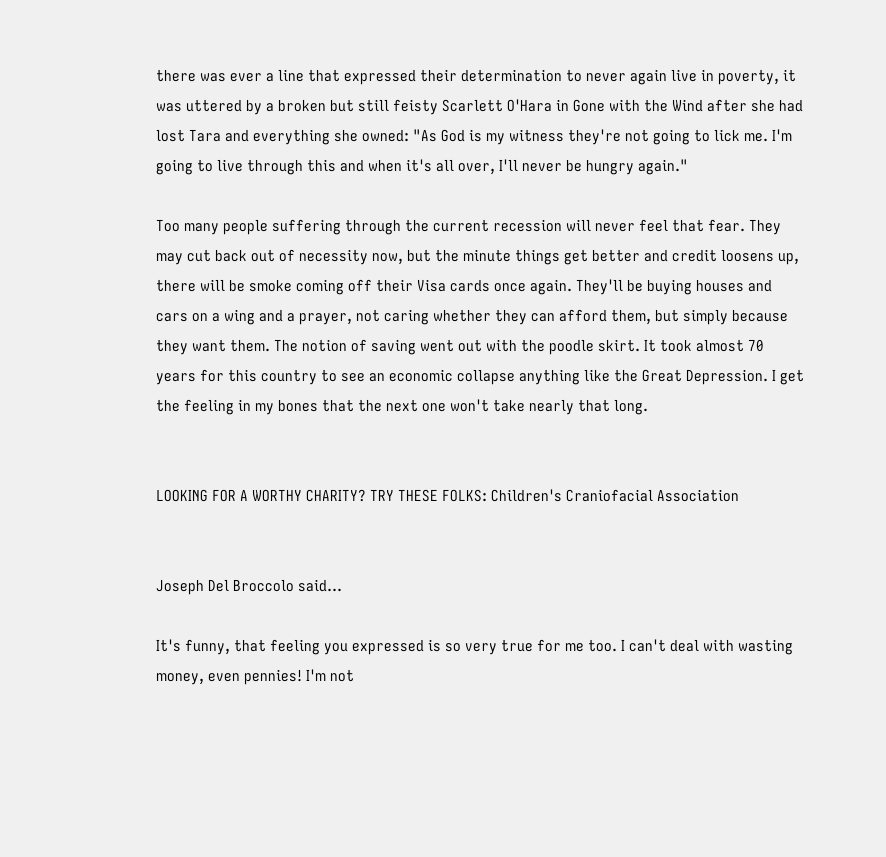there was ever a line that expressed their determination to never again live in poverty, it was uttered by a broken but still feisty Scarlett O'Hara in Gone with the Wind after she had lost Tara and everything she owned: "As God is my witness they're not going to lick me. I'm going to live through this and when it's all over, I'll never be hungry again."

Too many people suffering through the current recession will never feel that fear. They may cut back out of necessity now, but the minute things get better and credit loosens up, there will be smoke coming off their Visa cards once again. They'll be buying houses and cars on a wing and a prayer, not caring whether they can afford them, but simply because they want them. The notion of saving went out with the poodle skirt. It took almost 70 years for this country to see an economic collapse anything like the Great Depression. I get the feeling in my bones that the next one won't take nearly that long.


LOOKING FOR A WORTHY CHARITY? TRY THESE FOLKS: Children's Craniofacial Association


Joseph Del Broccolo said...

It's funny, that feeling you expressed is so very true for me too. I can't deal with wasting money, even pennies! I'm not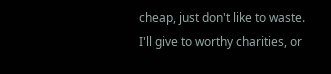cheap, just don't like to waste. I'll give to worthy charities, or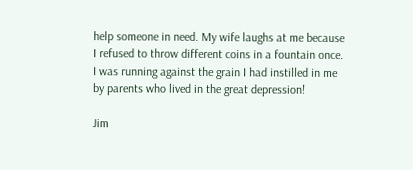help someone in need. My wife laughs at me because I refused to throw different coins in a fountain once. I was running against the grain I had instilled in me by parents who lived in the great depression!

Jim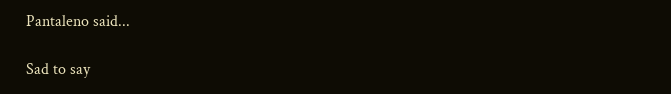Pantaleno said...

Sad to say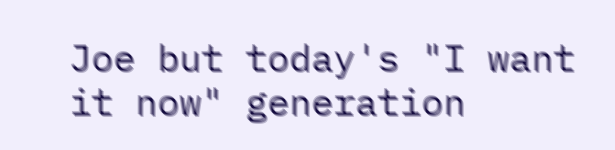Joe but today's "I want it now" generation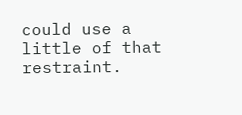could use a little of that restraint.